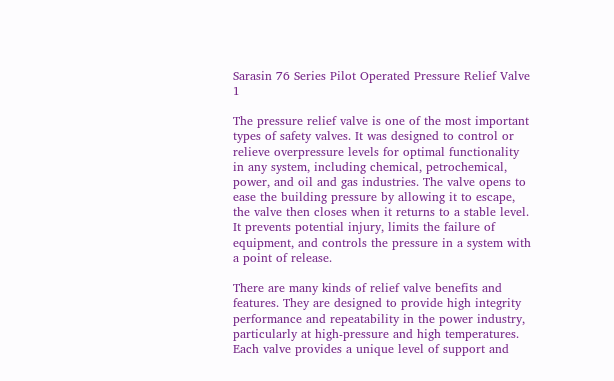Sarasin 76 Series Pilot Operated Pressure Relief Valve 1

The pressure relief valve is one of the most important types of safety valves. It was designed to control or relieve overpressure levels for optimal functionality in any system, including chemical, petrochemical, power, and oil and gas industries. The valve opens to ease the building pressure by allowing it to escape, the valve then closes when it returns to a stable level. It prevents potential injury, limits the failure of equipment, and controls the pressure in a system with a point of release.

There are many kinds of relief valve benefits and features. They are designed to provide high integrity performance and repeatability in the power industry, particularly at high-pressure and high temperatures. Each valve provides a unique level of support and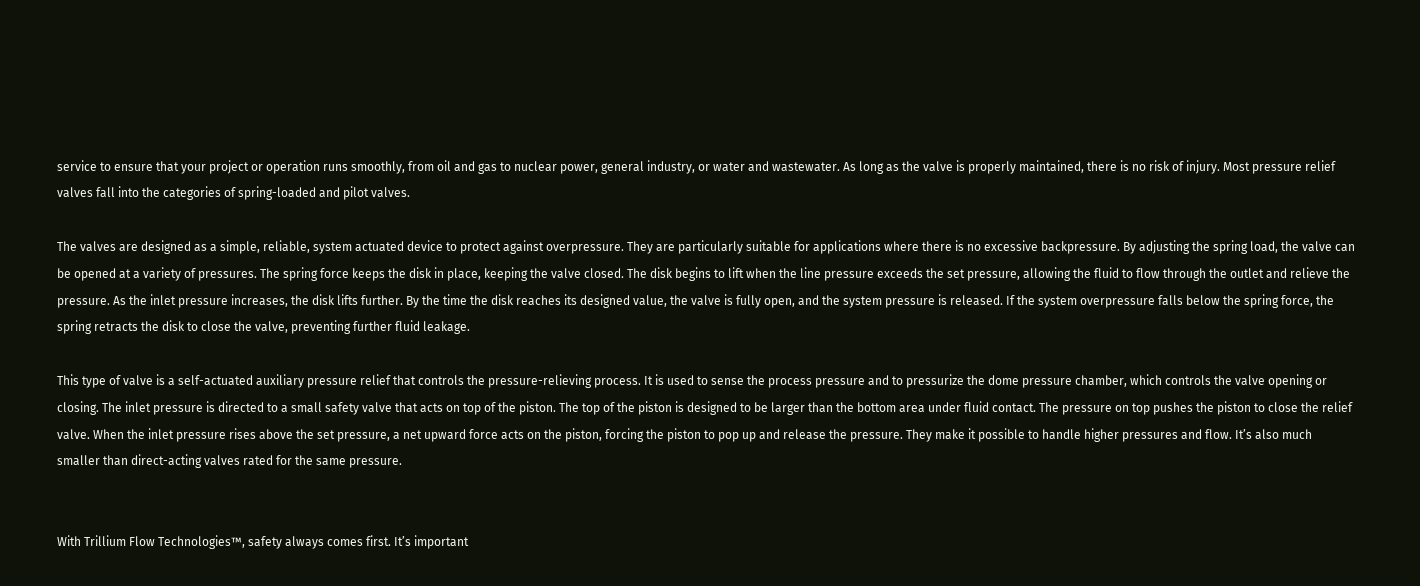service to ensure that your project or operation runs smoothly, from oil and gas to nuclear power, general industry, or water and wastewater. As long as the valve is properly maintained, there is no risk of injury. Most pressure relief valves fall into the categories of spring-loaded and pilot valves.

The valves are designed as a simple, reliable, system actuated device to protect against overpressure. They are particularly suitable for applications where there is no excessive backpressure. By adjusting the spring load, the valve can be opened at a variety of pressures. The spring force keeps the disk in place, keeping the valve closed. The disk begins to lift when the line pressure exceeds the set pressure, allowing the fluid to flow through the outlet and relieve the pressure. As the inlet pressure increases, the disk lifts further. By the time the disk reaches its designed value, the valve is fully open, and the system pressure is released. If the system overpressure falls below the spring force, the spring retracts the disk to close the valve, preventing further fluid leakage.

This type of valve is a self-actuated auxiliary pressure relief that controls the pressure-relieving process. It is used to sense the process pressure and to pressurize the dome pressure chamber, which controls the valve opening or closing. The inlet pressure is directed to a small safety valve that acts on top of the piston. The top of the piston is designed to be larger than the bottom area under fluid contact. The pressure on top pushes the piston to close the relief valve. When the inlet pressure rises above the set pressure, a net upward force acts on the piston, forcing the piston to pop up and release the pressure. They make it possible to handle higher pressures and flow. It’s also much smaller than direct-acting valves rated for the same pressure.


With Trillium Flow Technologies™, safety always comes first. It’s important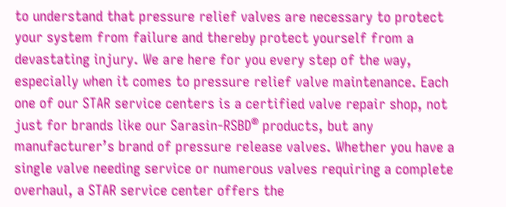to understand that pressure relief valves are necessary to protect your system from failure and thereby protect yourself from a devastating injury. We are here for you every step of the way, especially when it comes to pressure relief valve maintenance. Each one of our STAR service centers is a certified valve repair shop, not just for brands like our Sarasin-RSBD® products, but any manufacturer’s brand of pressure release valves. Whether you have a single valve needing service or numerous valves requiring a complete overhaul, a STAR service center offers the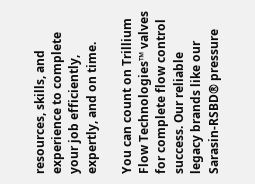resources, skills, and experience to complete your job efficiently, expertly, and on time.

You can count on Trillium Flow Technologies™ valves for complete flow control success. Our reliable legacy brands like our Sarasin-RSBD® pressure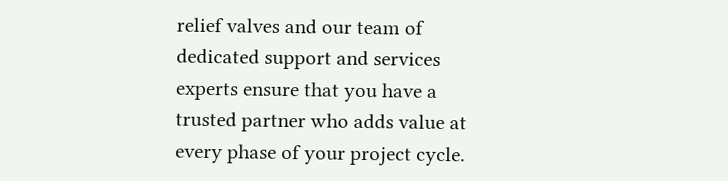relief valves and our team of dedicated support and services experts ensure that you have a trusted partner who adds value at every phase of your project cycle.